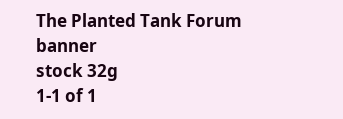The Planted Tank Forum banner
stock 32g
1-1 of 1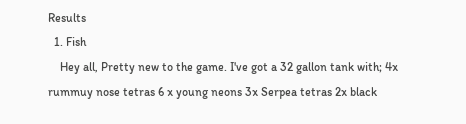Results
  1. Fish
    Hey all, Pretty new to the game. I've got a 32 gallon tank with; 4x rummuy nose tetras 6 x young neons 3x Serpea tetras 2x black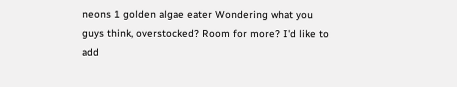neons 1 golden algae eater Wondering what you guys think, overstocked? Room for more? I'd like to add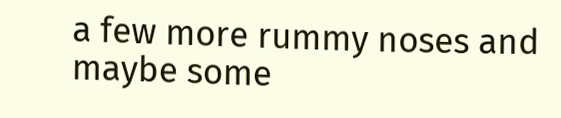a few more rummy noses and maybe some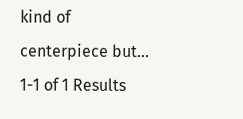kind of centerpiece but...
1-1 of 1 Results